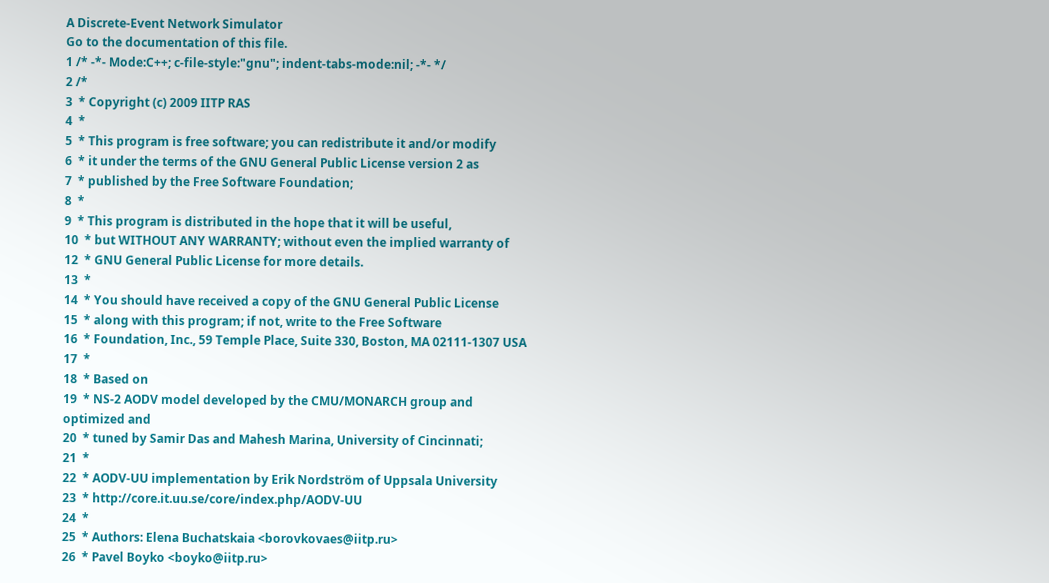A Discrete-Event Network Simulator
Go to the documentation of this file.
1 /* -*- Mode:C++; c-file-style:"gnu"; indent-tabs-mode:nil; -*- */
2 /*
3  * Copyright (c) 2009 IITP RAS
4  *
5  * This program is free software; you can redistribute it and/or modify
6  * it under the terms of the GNU General Public License version 2 as
7  * published by the Free Software Foundation;
8  *
9  * This program is distributed in the hope that it will be useful,
10  * but WITHOUT ANY WARRANTY; without even the implied warranty of
12  * GNU General Public License for more details.
13  *
14  * You should have received a copy of the GNU General Public License
15  * along with this program; if not, write to the Free Software
16  * Foundation, Inc., 59 Temple Place, Suite 330, Boston, MA 02111-1307 USA
17  *
18  * Based on
19  * NS-2 AODV model developed by the CMU/MONARCH group and optimized and
20  * tuned by Samir Das and Mahesh Marina, University of Cincinnati;
21  *
22  * AODV-UU implementation by Erik Nordström of Uppsala University
23  * http://core.it.uu.se/core/index.php/AODV-UU
24  *
25  * Authors: Elena Buchatskaia <borovkovaes@iitp.ru>
26  * Pavel Boyko <boyko@iitp.ru>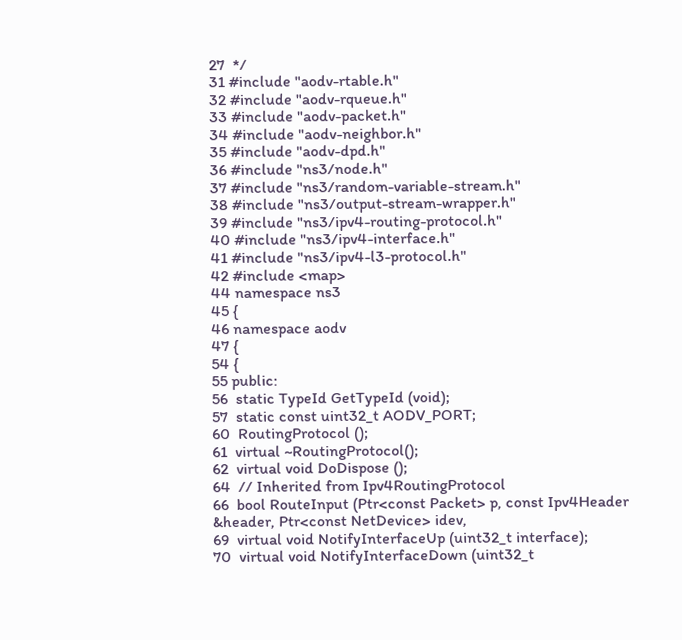27  */
31 #include "aodv-rtable.h"
32 #include "aodv-rqueue.h"
33 #include "aodv-packet.h"
34 #include "aodv-neighbor.h"
35 #include "aodv-dpd.h"
36 #include "ns3/node.h"
37 #include "ns3/random-variable-stream.h"
38 #include "ns3/output-stream-wrapper.h"
39 #include "ns3/ipv4-routing-protocol.h"
40 #include "ns3/ipv4-interface.h"
41 #include "ns3/ipv4-l3-protocol.h"
42 #include <map>
44 namespace ns3
45 {
46 namespace aodv
47 {
54 {
55 public:
56  static TypeId GetTypeId (void);
57  static const uint32_t AODV_PORT;
60  RoutingProtocol ();
61  virtual ~RoutingProtocol();
62  virtual void DoDispose ();
64  // Inherited from Ipv4RoutingProtocol
66  bool RouteInput (Ptr<const Packet> p, const Ipv4Header &header, Ptr<const NetDevice> idev,
69  virtual void NotifyInterfaceUp (uint32_t interface);
70  virtual void NotifyInterfaceDown (uint32_t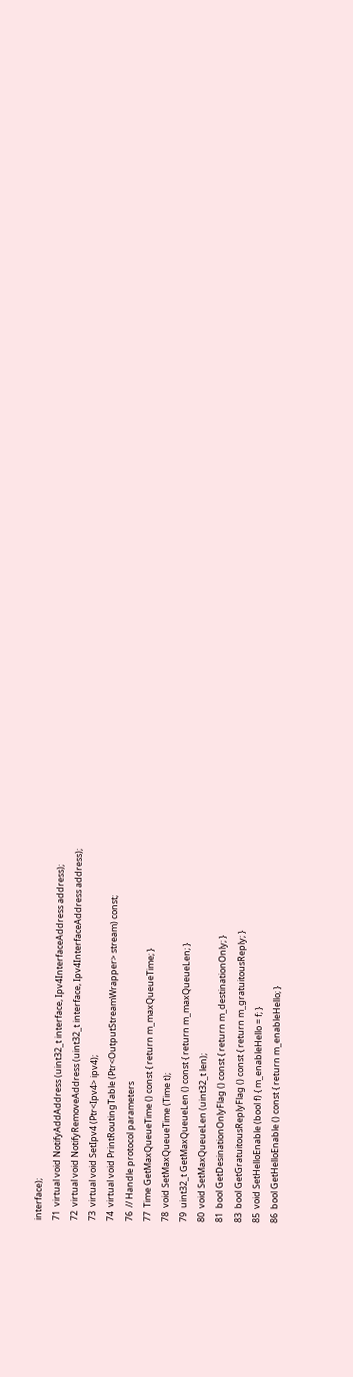interface);
71  virtual void NotifyAddAddress (uint32_t interface, Ipv4InterfaceAddress address);
72  virtual void NotifyRemoveAddress (uint32_t interface, Ipv4InterfaceAddress address);
73  virtual void SetIpv4 (Ptr<Ipv4> ipv4);
74  virtual void PrintRoutingTable (Ptr<OutputStreamWrapper> stream) const;
76  // Handle protocol parameters
77  Time GetMaxQueueTime () const { return m_maxQueueTime; }
78  void SetMaxQueueTime (Time t);
79  uint32_t GetMaxQueueLen () const { return m_maxQueueLen; }
80  void SetMaxQueueLen (uint32_t len);
81  bool GetDesinationOnlyFlag () const { return m_destinationOnly; }
83  bool GetGratuitousReplyFlag () const { return m_gratuitousReply; }
85  void SetHelloEnable (bool f) { m_enableHello = f; }
86  bool GetHelloEnable () const { return m_enableHello; }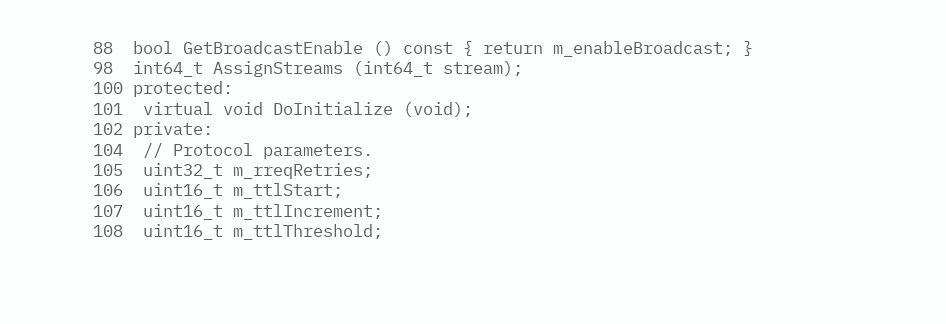88  bool GetBroadcastEnable () const { return m_enableBroadcast; }
98  int64_t AssignStreams (int64_t stream);
100 protected:
101  virtual void DoInitialize (void);
102 private:
104  // Protocol parameters.
105  uint32_t m_rreqRetries;
106  uint16_t m_ttlStart;
107  uint16_t m_ttlIncrement;
108  uint16_t m_ttlThreshold;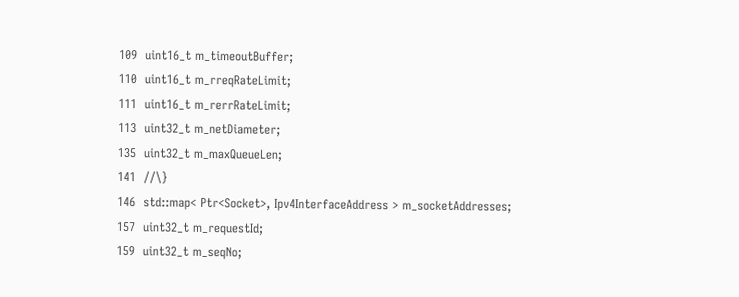109  uint16_t m_timeoutBuffer;
110  uint16_t m_rreqRateLimit;
111  uint16_t m_rerrRateLimit;
113  uint32_t m_netDiameter;
135  uint32_t m_maxQueueLen;
141  //\}
146  std::map< Ptr<Socket>, Ipv4InterfaceAddress > m_socketAddresses;
157  uint32_t m_requestId;
159  uint32_t m_seqNo;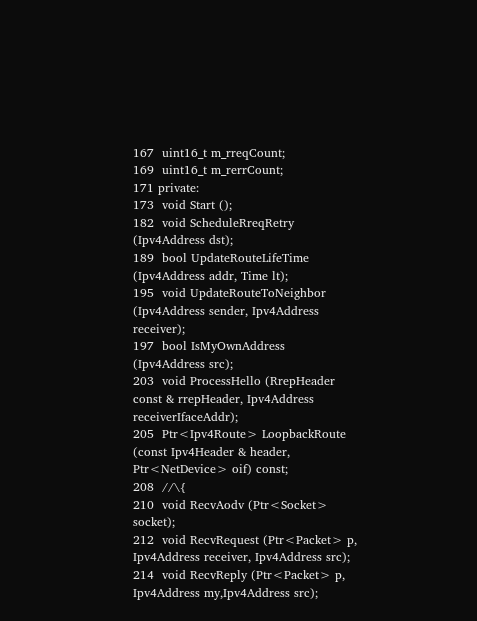167  uint16_t m_rreqCount;
169  uint16_t m_rerrCount;
171 private:
173  void Start ();
182  void ScheduleRreqRetry (Ipv4Address dst);
189  bool UpdateRouteLifeTime (Ipv4Address addr, Time lt);
195  void UpdateRouteToNeighbor (Ipv4Address sender, Ipv4Address receiver);
197  bool IsMyOwnAddress (Ipv4Address src);
203  void ProcessHello (RrepHeader const & rrepHeader, Ipv4Address receiverIfaceAddr);
205  Ptr<Ipv4Route> LoopbackRoute (const Ipv4Header & header, Ptr<NetDevice> oif) const;
208  //\{
210  void RecvAodv (Ptr<Socket> socket);
212  void RecvRequest (Ptr<Packet> p, Ipv4Address receiver, Ipv4Address src);
214  void RecvReply (Ptr<Packet> p, Ipv4Address my,Ipv4Address src);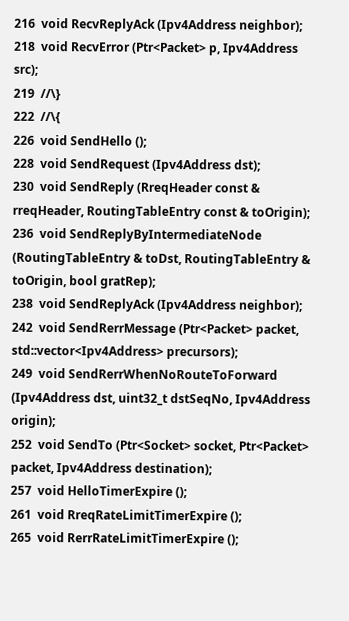216  void RecvReplyAck (Ipv4Address neighbor);
218  void RecvError (Ptr<Packet> p, Ipv4Address src);
219  //\}
222  //\{
226  void SendHello ();
228  void SendRequest (Ipv4Address dst);
230  void SendReply (RreqHeader const & rreqHeader, RoutingTableEntry const & toOrigin);
236  void SendReplyByIntermediateNode (RoutingTableEntry & toDst, RoutingTableEntry & toOrigin, bool gratRep);
238  void SendReplyAck (Ipv4Address neighbor);
242  void SendRerrMessage (Ptr<Packet> packet, std::vector<Ipv4Address> precursors);
249  void SendRerrWhenNoRouteToForward (Ipv4Address dst, uint32_t dstSeqNo, Ipv4Address origin);
252  void SendTo (Ptr<Socket> socket, Ptr<Packet> packet, Ipv4Address destination);
257  void HelloTimerExpire ();
261  void RreqRateLimitTimerExpire ();
265  void RerrRateLimitTimerExpire ();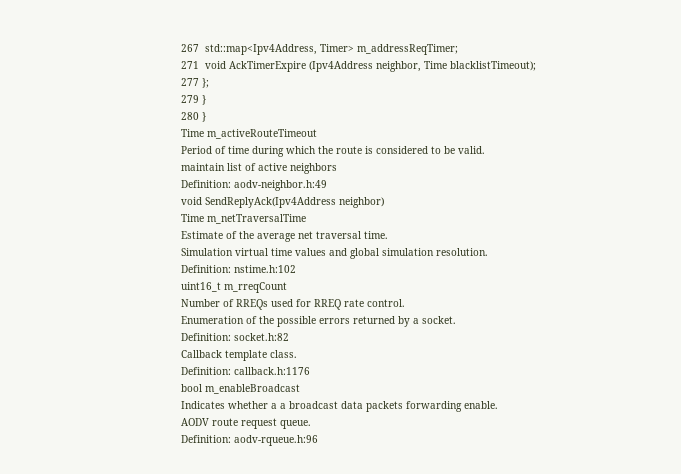267  std::map<Ipv4Address, Timer> m_addressReqTimer;
271  void AckTimerExpire (Ipv4Address neighbor, Time blacklistTimeout);
277 };
279 }
280 }
Time m_activeRouteTimeout
Period of time during which the route is considered to be valid.
maintain list of active neighbors
Definition: aodv-neighbor.h:49
void SendReplyAck(Ipv4Address neighbor)
Time m_netTraversalTime
Estimate of the average net traversal time.
Simulation virtual time values and global simulation resolution.
Definition: nstime.h:102
uint16_t m_rreqCount
Number of RREQs used for RREQ rate control.
Enumeration of the possible errors returned by a socket.
Definition: socket.h:82
Callback template class.
Definition: callback.h:1176
bool m_enableBroadcast
Indicates whether a a broadcast data packets forwarding enable.
AODV route request queue.
Definition: aodv-rqueue.h:96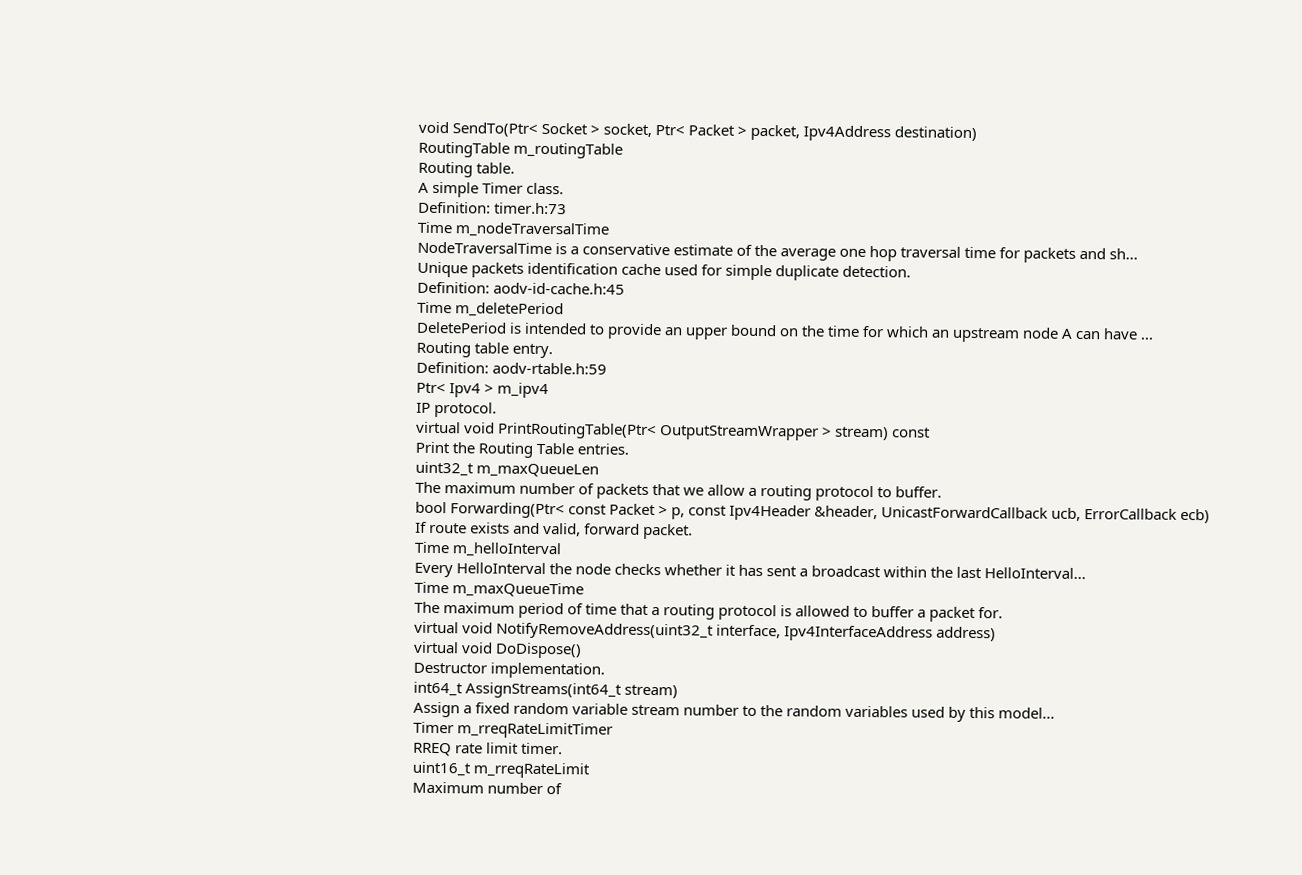void SendTo(Ptr< Socket > socket, Ptr< Packet > packet, Ipv4Address destination)
RoutingTable m_routingTable
Routing table.
A simple Timer class.
Definition: timer.h:73
Time m_nodeTraversalTime
NodeTraversalTime is a conservative estimate of the average one hop traversal time for packets and sh...
Unique packets identification cache used for simple duplicate detection.
Definition: aodv-id-cache.h:45
Time m_deletePeriod
DeletePeriod is intended to provide an upper bound on the time for which an upstream node A can have ...
Routing table entry.
Definition: aodv-rtable.h:59
Ptr< Ipv4 > m_ipv4
IP protocol.
virtual void PrintRoutingTable(Ptr< OutputStreamWrapper > stream) const
Print the Routing Table entries.
uint32_t m_maxQueueLen
The maximum number of packets that we allow a routing protocol to buffer.
bool Forwarding(Ptr< const Packet > p, const Ipv4Header &header, UnicastForwardCallback ucb, ErrorCallback ecb)
If route exists and valid, forward packet.
Time m_helloInterval
Every HelloInterval the node checks whether it has sent a broadcast within the last HelloInterval...
Time m_maxQueueTime
The maximum period of time that a routing protocol is allowed to buffer a packet for.
virtual void NotifyRemoveAddress(uint32_t interface, Ipv4InterfaceAddress address)
virtual void DoDispose()
Destructor implementation.
int64_t AssignStreams(int64_t stream)
Assign a fixed random variable stream number to the random variables used by this model...
Timer m_rreqRateLimitTimer
RREQ rate limit timer.
uint16_t m_rreqRateLimit
Maximum number of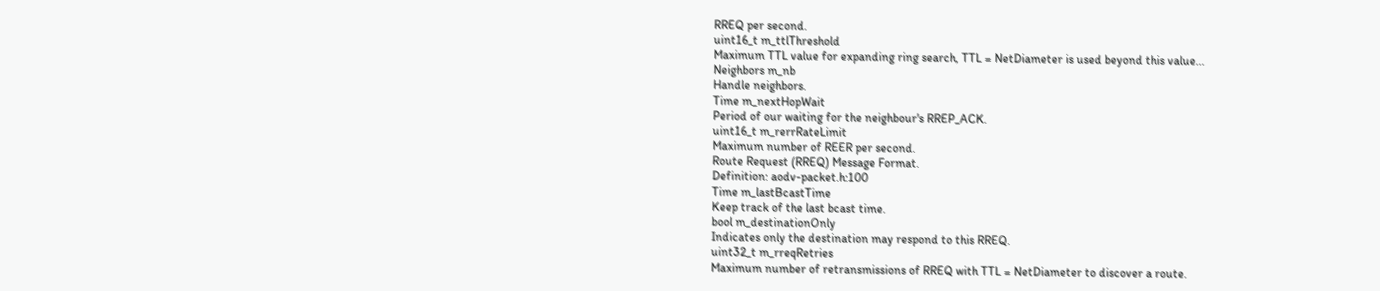RREQ per second.
uint16_t m_ttlThreshold
Maximum TTL value for expanding ring search, TTL = NetDiameter is used beyond this value...
Neighbors m_nb
Handle neighbors.
Time m_nextHopWait
Period of our waiting for the neighbour's RREP_ACK.
uint16_t m_rerrRateLimit
Maximum number of REER per second.
Route Request (RREQ) Message Format.
Definition: aodv-packet.h:100
Time m_lastBcastTime
Keep track of the last bcast time.
bool m_destinationOnly
Indicates only the destination may respond to this RREQ.
uint32_t m_rreqRetries
Maximum number of retransmissions of RREQ with TTL = NetDiameter to discover a route.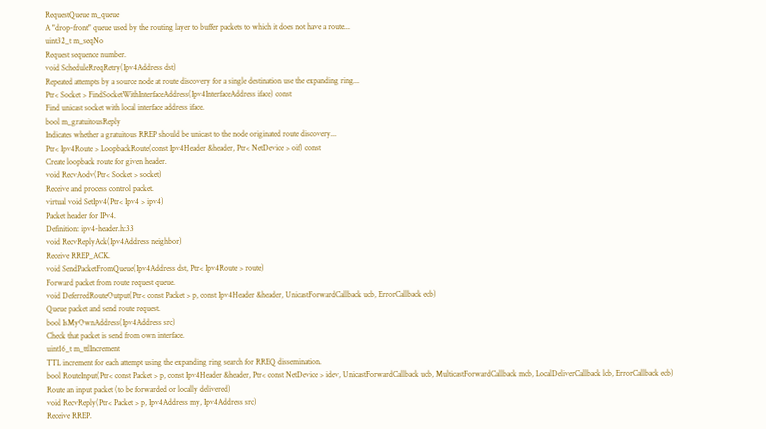RequestQueue m_queue
A "drop-front" queue used by the routing layer to buffer packets to which it does not have a route...
uint32_t m_seqNo
Request sequence number.
void ScheduleRreqRetry(Ipv4Address dst)
Repeated attempts by a source node at route discovery for a single destination use the expanding ring...
Ptr< Socket > FindSocketWithInterfaceAddress(Ipv4InterfaceAddress iface) const
Find unicast socket with local interface address iface.
bool m_gratuitousReply
Indicates whether a gratuitous RREP should be unicast to the node originated route discovery...
Ptr< Ipv4Route > LoopbackRoute(const Ipv4Header &header, Ptr< NetDevice > oif) const
Create loopback route for given header.
void RecvAodv(Ptr< Socket > socket)
Receive and process control packet.
virtual void SetIpv4(Ptr< Ipv4 > ipv4)
Packet header for IPv4.
Definition: ipv4-header.h:33
void RecvReplyAck(Ipv4Address neighbor)
Receive RREP_ACK.
void SendPacketFromQueue(Ipv4Address dst, Ptr< Ipv4Route > route)
Forward packet from route request queue.
void DeferredRouteOutput(Ptr< const Packet > p, const Ipv4Header &header, UnicastForwardCallback ucb, ErrorCallback ecb)
Queue packet and send route request.
bool IsMyOwnAddress(Ipv4Address src)
Check that packet is send from own interface.
uint16_t m_ttlIncrement
TTL increment for each attempt using the expanding ring search for RREQ dissemination.
bool RouteInput(Ptr< const Packet > p, const Ipv4Header &header, Ptr< const NetDevice > idev, UnicastForwardCallback ucb, MulticastForwardCallback mcb, LocalDeliverCallback lcb, ErrorCallback ecb)
Route an input packet (to be forwarded or locally delivered)
void RecvReply(Ptr< Packet > p, Ipv4Address my, Ipv4Address src)
Receive RREP.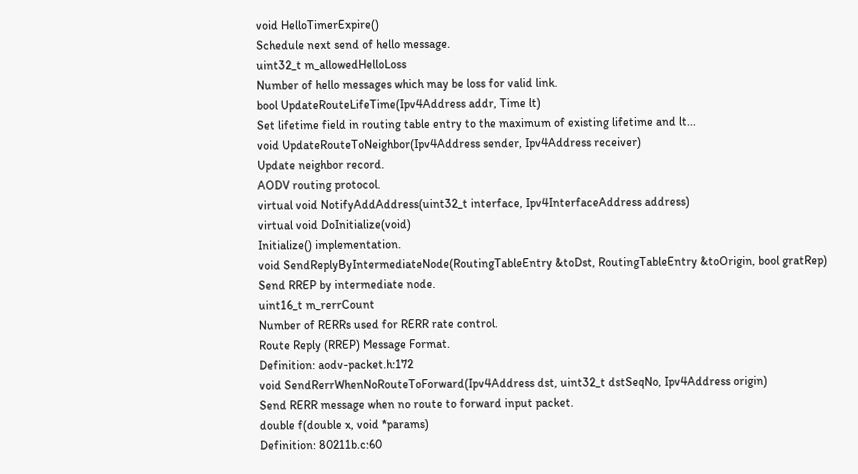void HelloTimerExpire()
Schedule next send of hello message.
uint32_t m_allowedHelloLoss
Number of hello messages which may be loss for valid link.
bool UpdateRouteLifeTime(Ipv4Address addr, Time lt)
Set lifetime field in routing table entry to the maximum of existing lifetime and lt...
void UpdateRouteToNeighbor(Ipv4Address sender, Ipv4Address receiver)
Update neighbor record.
AODV routing protocol.
virtual void NotifyAddAddress(uint32_t interface, Ipv4InterfaceAddress address)
virtual void DoInitialize(void)
Initialize() implementation.
void SendReplyByIntermediateNode(RoutingTableEntry &toDst, RoutingTableEntry &toOrigin, bool gratRep)
Send RREP by intermediate node.
uint16_t m_rerrCount
Number of RERRs used for RERR rate control.
Route Reply (RREP) Message Format.
Definition: aodv-packet.h:172
void SendRerrWhenNoRouteToForward(Ipv4Address dst, uint32_t dstSeqNo, Ipv4Address origin)
Send RERR message when no route to forward input packet.
double f(double x, void *params)
Definition: 80211b.c:60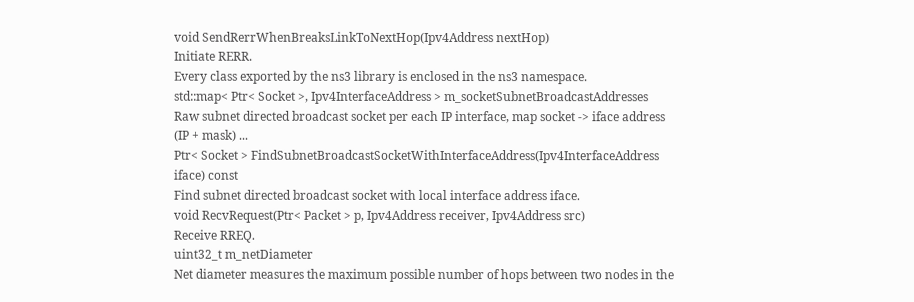void SendRerrWhenBreaksLinkToNextHop(Ipv4Address nextHop)
Initiate RERR.
Every class exported by the ns3 library is enclosed in the ns3 namespace.
std::map< Ptr< Socket >, Ipv4InterfaceAddress > m_socketSubnetBroadcastAddresses
Raw subnet directed broadcast socket per each IP interface, map socket -> iface address (IP + mask) ...
Ptr< Socket > FindSubnetBroadcastSocketWithInterfaceAddress(Ipv4InterfaceAddress iface) const
Find subnet directed broadcast socket with local interface address iface.
void RecvRequest(Ptr< Packet > p, Ipv4Address receiver, Ipv4Address src)
Receive RREQ.
uint32_t m_netDiameter
Net diameter measures the maximum possible number of hops between two nodes in the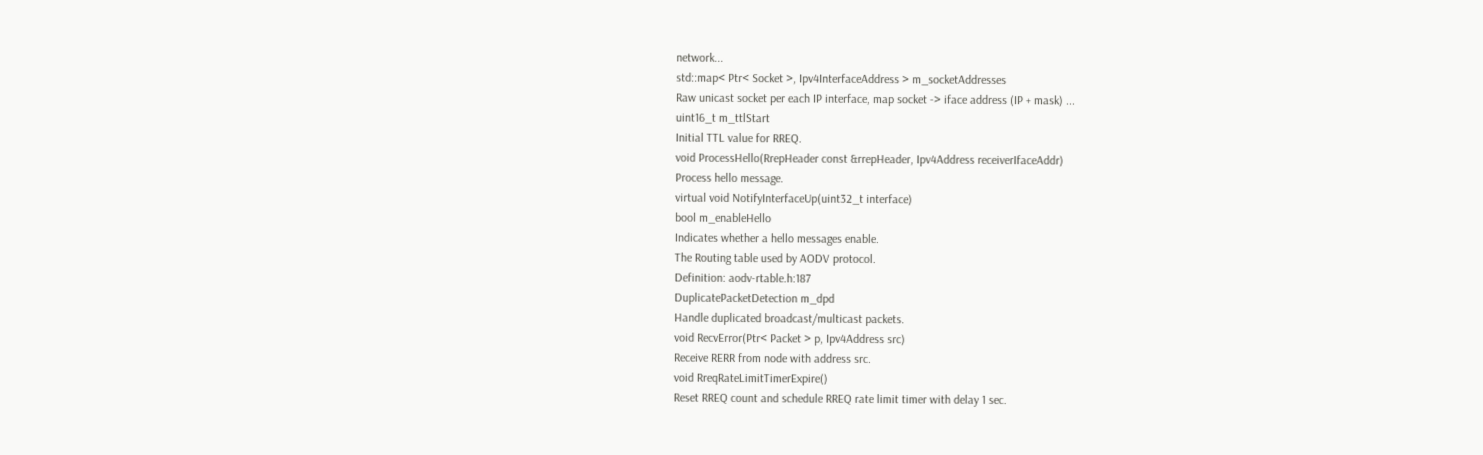network...
std::map< Ptr< Socket >, Ipv4InterfaceAddress > m_socketAddresses
Raw unicast socket per each IP interface, map socket -> iface address (IP + mask) ...
uint16_t m_ttlStart
Initial TTL value for RREQ.
void ProcessHello(RrepHeader const &rrepHeader, Ipv4Address receiverIfaceAddr)
Process hello message.
virtual void NotifyInterfaceUp(uint32_t interface)
bool m_enableHello
Indicates whether a hello messages enable.
The Routing table used by AODV protocol.
Definition: aodv-rtable.h:187
DuplicatePacketDetection m_dpd
Handle duplicated broadcast/multicast packets.
void RecvError(Ptr< Packet > p, Ipv4Address src)
Receive RERR from node with address src.
void RreqRateLimitTimerExpire()
Reset RREQ count and schedule RREQ rate limit timer with delay 1 sec.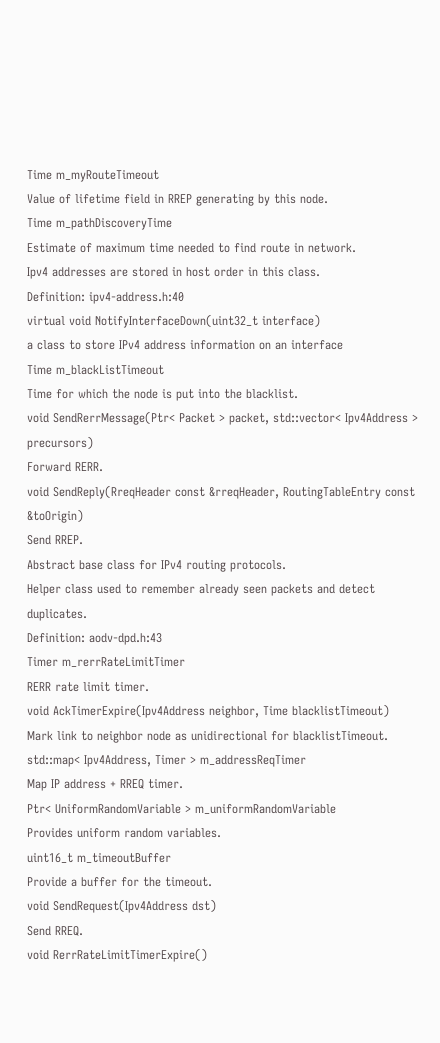Time m_myRouteTimeout
Value of lifetime field in RREP generating by this node.
Time m_pathDiscoveryTime
Estimate of maximum time needed to find route in network.
Ipv4 addresses are stored in host order in this class.
Definition: ipv4-address.h:40
virtual void NotifyInterfaceDown(uint32_t interface)
a class to store IPv4 address information on an interface
Time m_blackListTimeout
Time for which the node is put into the blacklist.
void SendRerrMessage(Ptr< Packet > packet, std::vector< Ipv4Address > precursors)
Forward RERR.
void SendReply(RreqHeader const &rreqHeader, RoutingTableEntry const &toOrigin)
Send RREP.
Abstract base class for IPv4 routing protocols.
Helper class used to remember already seen packets and detect duplicates.
Definition: aodv-dpd.h:43
Timer m_rerrRateLimitTimer
RERR rate limit timer.
void AckTimerExpire(Ipv4Address neighbor, Time blacklistTimeout)
Mark link to neighbor node as unidirectional for blacklistTimeout.
std::map< Ipv4Address, Timer > m_addressReqTimer
Map IP address + RREQ timer.
Ptr< UniformRandomVariable > m_uniformRandomVariable
Provides uniform random variables.
uint16_t m_timeoutBuffer
Provide a buffer for the timeout.
void SendRequest(Ipv4Address dst)
Send RREQ.
void RerrRateLimitTimerExpire()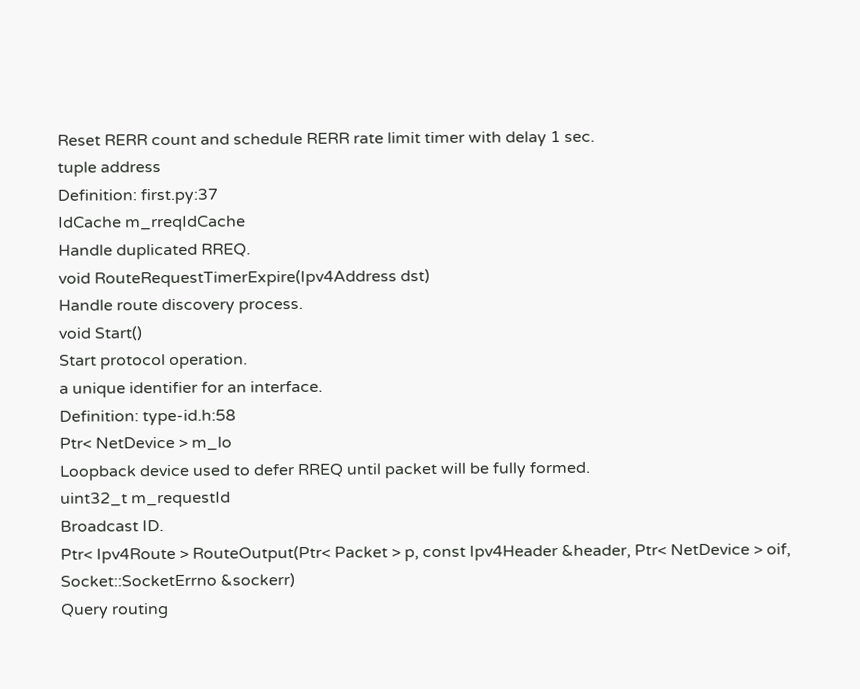Reset RERR count and schedule RERR rate limit timer with delay 1 sec.
tuple address
Definition: first.py:37
IdCache m_rreqIdCache
Handle duplicated RREQ.
void RouteRequestTimerExpire(Ipv4Address dst)
Handle route discovery process.
void Start()
Start protocol operation.
a unique identifier for an interface.
Definition: type-id.h:58
Ptr< NetDevice > m_lo
Loopback device used to defer RREQ until packet will be fully formed.
uint32_t m_requestId
Broadcast ID.
Ptr< Ipv4Route > RouteOutput(Ptr< Packet > p, const Ipv4Header &header, Ptr< NetDevice > oif, Socket::SocketErrno &sockerr)
Query routing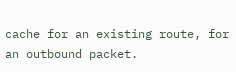cache for an existing route, for an outbound packet.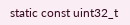static const uint32_t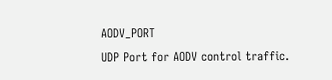AODV_PORT
UDP Port for AODV control traffic.